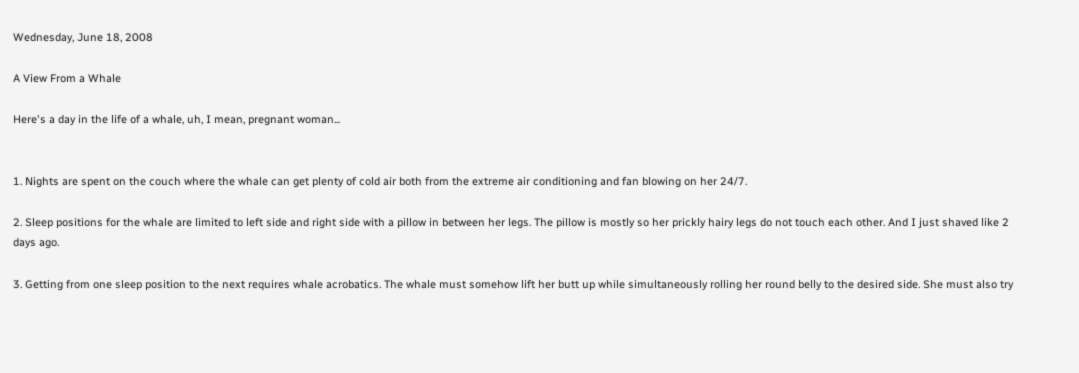Wednesday, June 18, 2008

A View From a Whale

Here's a day in the life of a whale, uh, I mean, pregnant woman...


1. Nights are spent on the couch where the whale can get plenty of cold air both from the extreme air conditioning and fan blowing on her 24/7.

2. Sleep positions for the whale are limited to left side and right side with a pillow in between her legs. The pillow is mostly so her prickly hairy legs do not touch each other. And I just shaved like 2 days ago.

3. Getting from one sleep position to the next requires whale acrobatics. The whale must somehow lift her butt up while simultaneously rolling her round belly to the desired side. She must also try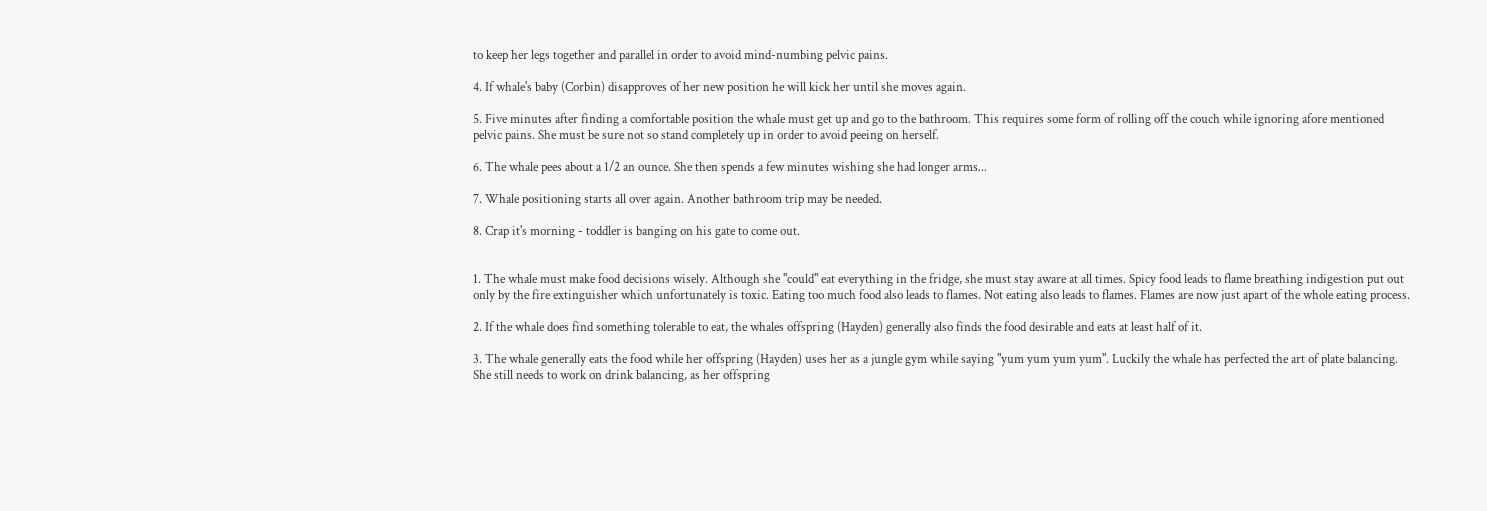to keep her legs together and parallel in order to avoid mind-numbing pelvic pains.

4. If whale's baby (Corbin) disapproves of her new position he will kick her until she moves again.

5. Five minutes after finding a comfortable position the whale must get up and go to the bathroom. This requires some form of rolling off the couch while ignoring afore mentioned pelvic pains. She must be sure not so stand completely up in order to avoid peeing on herself.

6. The whale pees about a 1/2 an ounce. She then spends a few minutes wishing she had longer arms...

7. Whale positioning starts all over again. Another bathroom trip may be needed.

8. Crap it's morning - toddler is banging on his gate to come out.


1. The whale must make food decisions wisely. Although she "could" eat everything in the fridge, she must stay aware at all times. Spicy food leads to flame breathing indigestion put out only by the fire extinguisher which unfortunately is toxic. Eating too much food also leads to flames. Not eating also leads to flames. Flames are now just apart of the whole eating process.

2. If the whale does find something tolerable to eat, the whales offspring (Hayden) generally also finds the food desirable and eats at least half of it.

3. The whale generally eats the food while her offspring (Hayden) uses her as a jungle gym while saying "yum yum yum yum". Luckily the whale has perfected the art of plate balancing. She still needs to work on drink balancing, as her offspring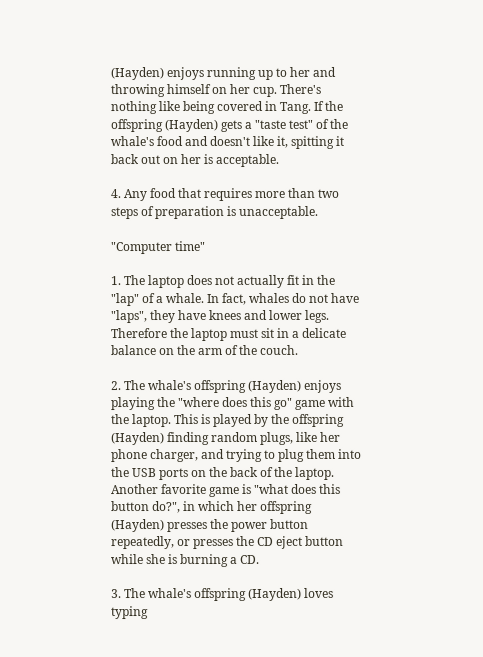(Hayden) enjoys running up to her and throwing himself on her cup. There's nothing like being covered in Tang. If the offspring (Hayden) gets a "taste test" of the whale's food and doesn't like it, spitting it back out on her is acceptable.

4. Any food that requires more than two steps of preparation is unacceptable.

"Computer time"

1. The laptop does not actually fit in the "lap" of a whale. In fact, whales do not have "laps", they have knees and lower legs. Therefore the laptop must sit in a delicate balance on the arm of the couch.

2. The whale's offspring (Hayden) enjoys playing the "where does this go" game with the laptop. This is played by the offspring (Hayden) finding random plugs, like her phone charger, and trying to plug them into the USB ports on the back of the laptop. Another favorite game is "what does this button do?", in which her offspring (Hayden) presses the power button repeatedly, or presses the CD eject button while she is burning a CD.

3. The whale's offspring (Hayden) loves typing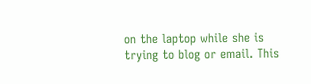on the laptop while she is trying to blog or email. This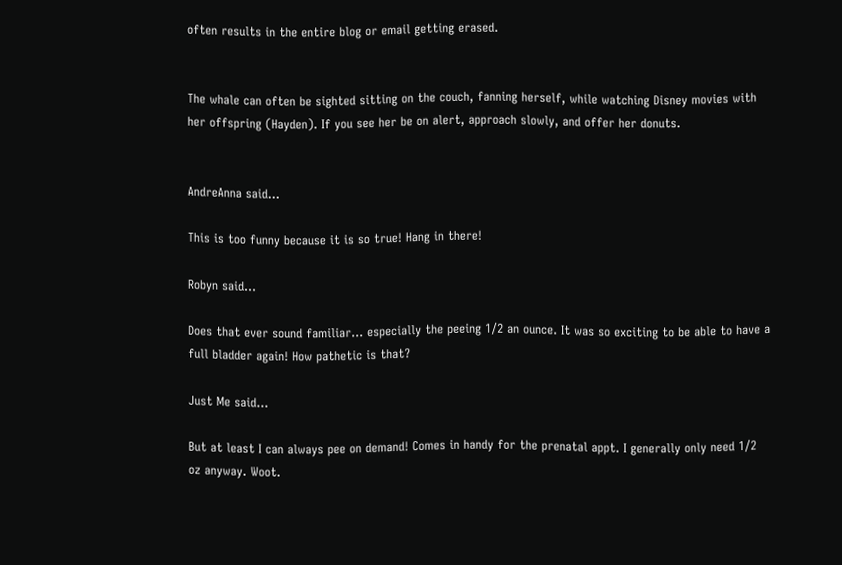often results in the entire blog or email getting erased.


The whale can often be sighted sitting on the couch, fanning herself, while watching Disney movies with her offspring (Hayden). If you see her be on alert, approach slowly, and offer her donuts.


AndreAnna said...

This is too funny because it is so true! Hang in there!

Robyn said...

Does that ever sound familiar... especially the peeing 1/2 an ounce. It was so exciting to be able to have a full bladder again! How pathetic is that?

Just Me said...

But at least I can always pee on demand! Comes in handy for the prenatal appt. I generally only need 1/2 oz anyway. Woot.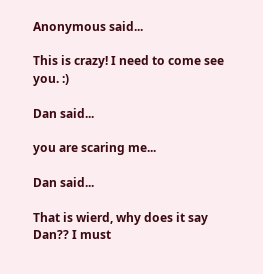Anonymous said...

This is crazy! I need to come see you. :)

Dan said...

you are scaring me...

Dan said...

That is wierd, why does it say Dan?? I must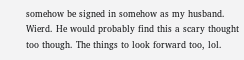somehow be signed in somehow as my husband. Wierd. He would probably find this a scary thought too though. The things to look forward too, lol.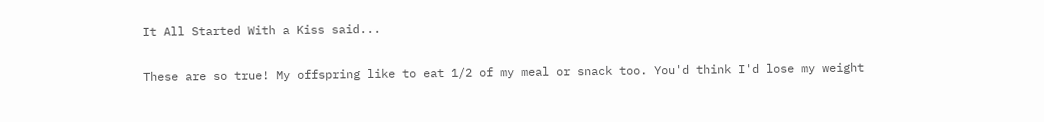It All Started With a Kiss said...

These are so true! My offspring like to eat 1/2 of my meal or snack too. You'd think I'd lose my weight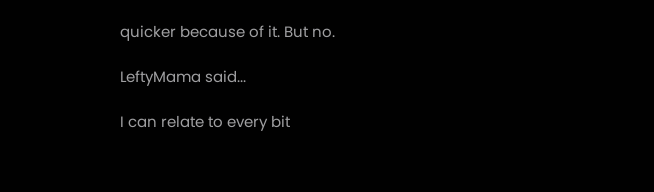quicker because of it. But no.

LeftyMama said...

I can relate to every bit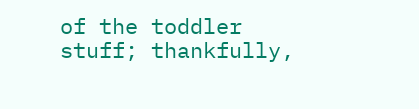of the toddler stuff; thankfully,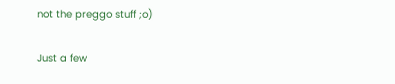not the preggo stuff ;o)

Just a few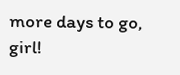more days to go, girl!